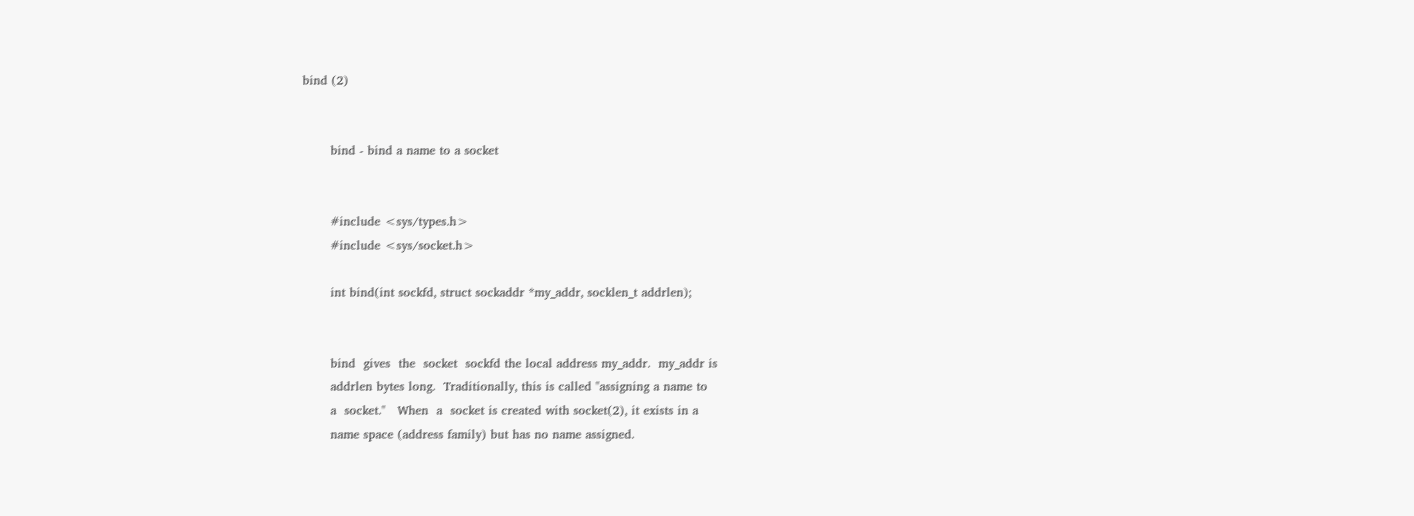bind (2)


       bind - bind a name to a socket


       #include <sys/types.h>
       #include <sys/socket.h>

       int bind(int sockfd, struct sockaddr *my_addr, socklen_t addrlen);


       bind  gives  the  socket  sockfd the local address my_addr.  my_addr is
       addrlen bytes long.  Traditionally, this is called "assigning a name to
       a  socket."   When  a  socket is created with socket(2), it exists in a
       name space (address family) but has no name assigned.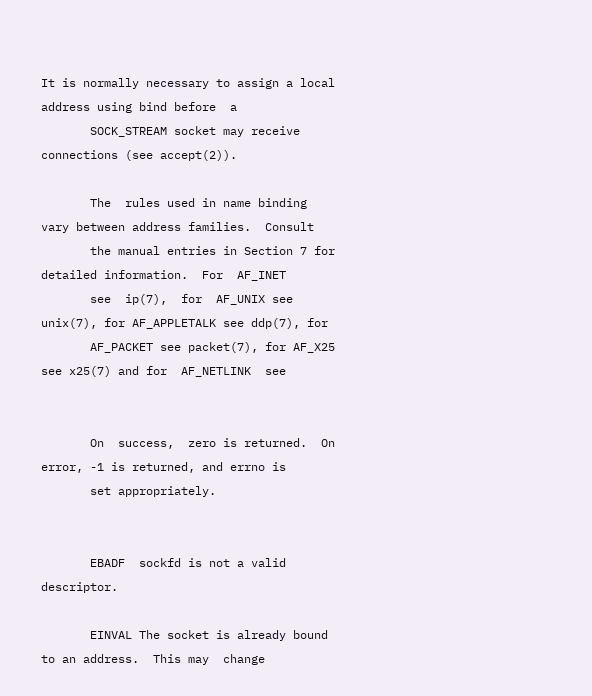It is normally necessary to assign a local address using bind before  a
       SOCK_STREAM socket may receive connections (see accept(2)).

       The  rules used in name binding vary between address families.  Consult
       the manual entries in Section 7 for detailed information.  For  AF_INET
       see  ip(7),  for  AF_UNIX see unix(7), for AF_APPLETALK see ddp(7), for
       AF_PACKET see packet(7), for AF_X25 see x25(7) and for  AF_NETLINK  see


       On  success,  zero is returned.  On error, -1 is returned, and errno is
       set appropriately.


       EBADF  sockfd is not a valid descriptor.

       EINVAL The socket is already bound to an address.  This may  change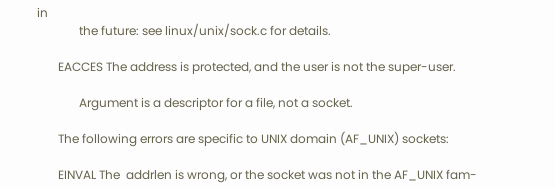in
              the future: see linux/unix/sock.c for details.

       EACCES The address is protected, and the user is not the super-user.

              Argument is a descriptor for a file, not a socket.

       The following errors are specific to UNIX domain (AF_UNIX) sockets:

       EINVAL The  addrlen is wrong, or the socket was not in the AF_UNIX fam-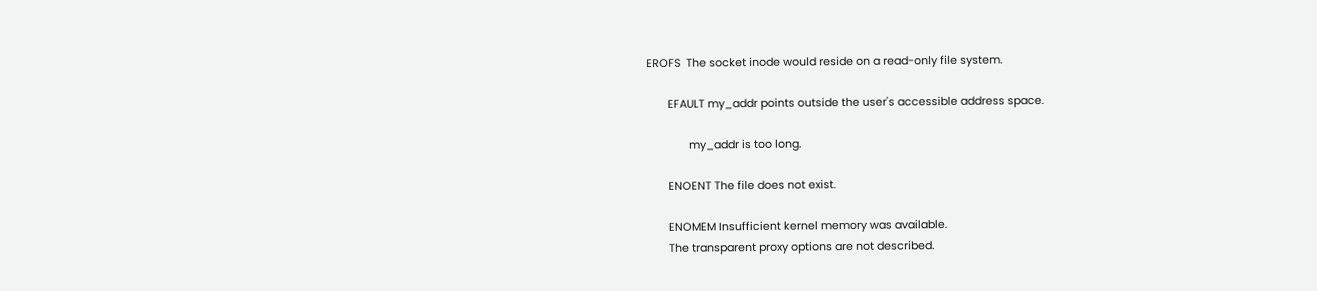EROFS  The socket inode would reside on a read-only file system.

       EFAULT my_addr points outside the user's accessible address space.

              my_addr is too long.

       ENOENT The file does not exist.

       ENOMEM Insufficient kernel memory was available.
       The transparent proxy options are not described.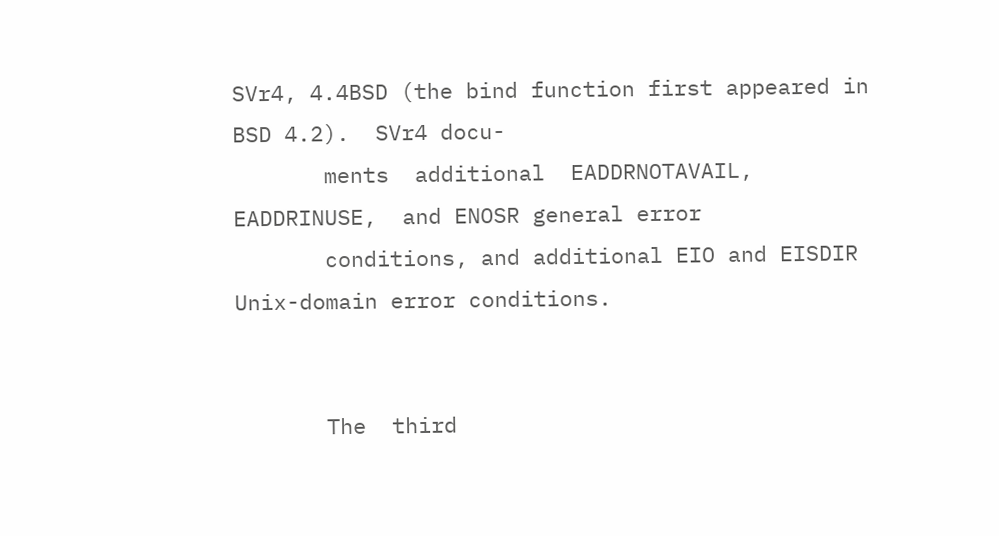SVr4, 4.4BSD (the bind function first appeared in BSD 4.2).  SVr4 docu-
       ments  additional  EADDRNOTAVAIL,  EADDRINUSE,  and ENOSR general error
       conditions, and additional EIO and EISDIR Unix-domain error conditions.


       The  third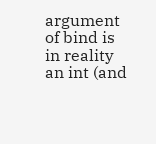argument of bind is in reality an int (and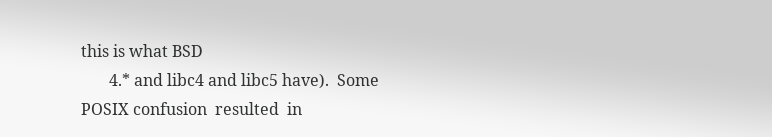this is what BSD
       4.* and libc4 and libc5 have).  Some POSIX confusion  resulted  in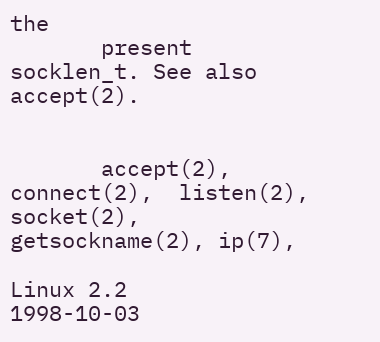the
       present socklen_t. See also accept(2).


       accept(2),  connect(2),  listen(2),  socket(2),  getsockname(2), ip(7),

Linux 2.2                         1998-10-03